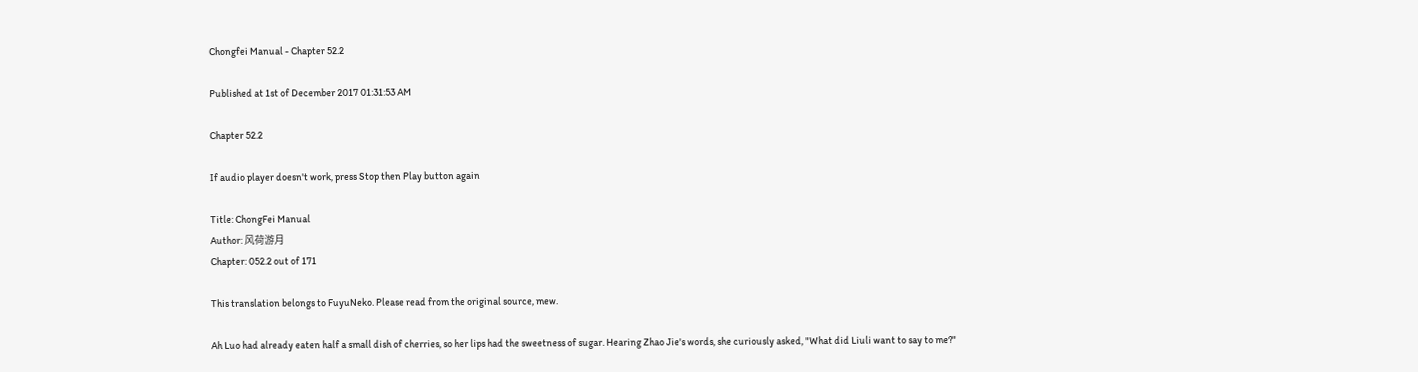Chongfei Manual - Chapter 52.2

Published at 1st of December 2017 01:31:53 AM

Chapter 52.2

If audio player doesn't work, press Stop then Play button again

Title: ChongFei Manual
Author: 风荷游月
Chapter: 052.2 out of 171

This translation belongs to FuyuNeko. Please read from the original source, mew.

Ah Luo had already eaten half a small dish of cherries, so her lips had the sweetness of sugar. Hearing Zhao Jie's words, she curiously asked, "What did Liuli want to say to me?"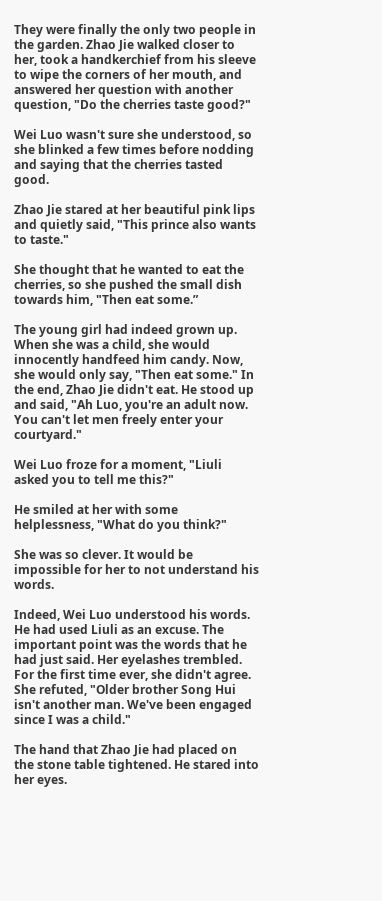They were finally the only two people in the garden. Zhao Jie walked closer to her, took a handkerchief from his sleeve to wipe the corners of her mouth, and answered her question with another question, "Do the cherries taste good?"

Wei Luo wasn't sure she understood, so she blinked a few times before nodding and saying that the cherries tasted good.

Zhao Jie stared at her beautiful pink lips and quietly said, "This prince also wants to taste."

She thought that he wanted to eat the cherries, so she pushed the small dish towards him, "Then eat some.”

The young girl had indeed grown up. When she was a child, she would innocently handfeed him candy. Now, she would only say, "Then eat some." In the end, Zhao Jie didn't eat. He stood up and said, "Ah Luo, you're an adult now. You can't let men freely enter your courtyard."

Wei Luo froze for a moment, "Liuli asked you to tell me this?"

He smiled at her with some helplessness, "What do you think?"

She was so clever. It would be impossible for her to not understand his words.

Indeed, Wei Luo understood his words. He had used Liuli as an excuse. The important point was the words that he had just said. Her eyelashes trembled. For the first time ever, she didn't agree. She refuted, "Older brother Song Hui isn't another man. We've been engaged since I was a child."

The hand that Zhao Jie had placed on the stone table tightened. He stared into her eyes.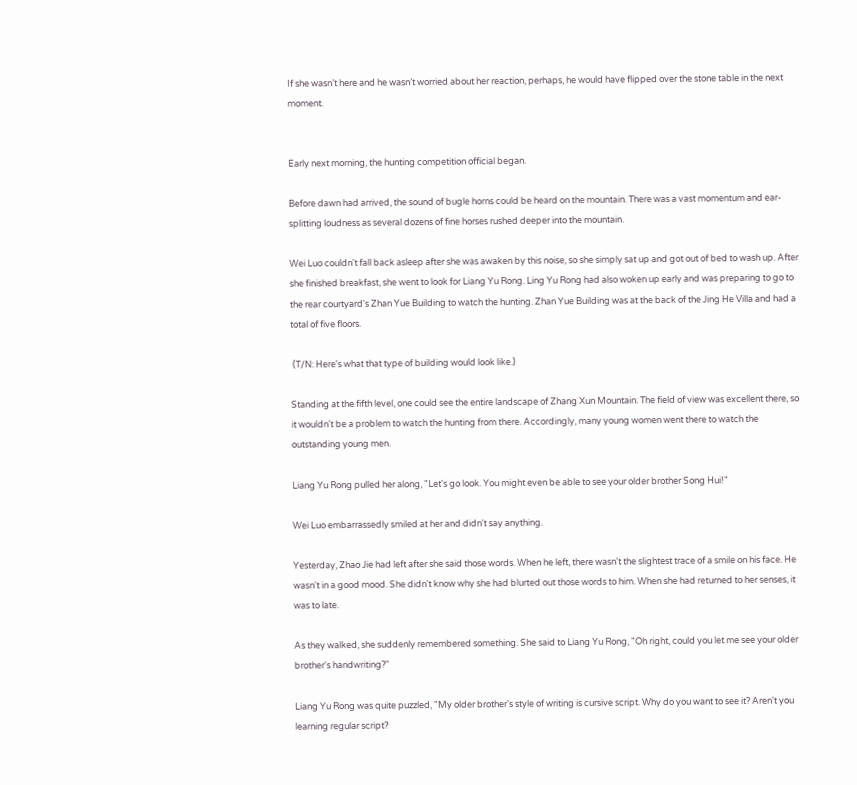If she wasn’t here and he wasn’t worried about her reaction, perhaps, he would have flipped over the stone table in the next moment.


Early next morning, the hunting competition official began.

Before dawn had arrived, the sound of bugle horns could be heard on the mountain. There was a vast momentum and ear-splitting loudness as several dozens of fine horses rushed deeper into the mountain.

Wei Luo couldn't fall back asleep after she was awaken by this noise, so she simply sat up and got out of bed to wash up. After she finished breakfast, she went to look for Liang Yu Rong. Ling Yu Rong had also woken up early and was preparing to go to the rear courtyard's Zhan Yue Building to watch the hunting. Zhan Yue Building was at the back of the Jing He Villa and had a total of five floors.

 (T/N: Here's what that type of building would look like.)

Standing at the fifth level, one could see the entire landscape of Zhang Xun Mountain. The field of view was excellent there, so it wouldn't be a problem to watch the hunting from there. Accordingly, many young women went there to watch the outstanding young men.

Liang Yu Rong pulled her along, "Let's go look. You might even be able to see your older brother Song Hui!"

Wei Luo embarrassedly smiled at her and didn't say anything.

Yesterday, Zhao Jie had left after she said those words. When he left, there wasn't the slightest trace of a smile on his face. He wasn't in a good mood. She didn't know why she had blurted out those words to him. When she had returned to her senses, it was to late.

As they walked, she suddenly remembered something. She said to Liang Yu Rong, "Oh right, could you let me see your older brother's handwriting?"

Liang Yu Rong was quite puzzled, "My older brother's style of writing is cursive script. Why do you want to see it? Aren't you learning regular script?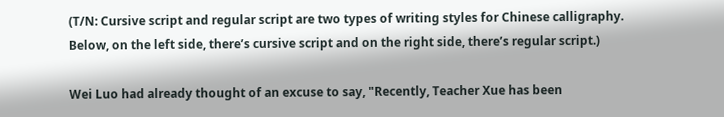(T/N: Cursive script and regular script are two types of writing styles for Chinese calligraphy. Below, on the left side, there’s cursive script and on the right side, there’s regular script.)

Wei Luo had already thought of an excuse to say, "Recently, Teacher Xue has been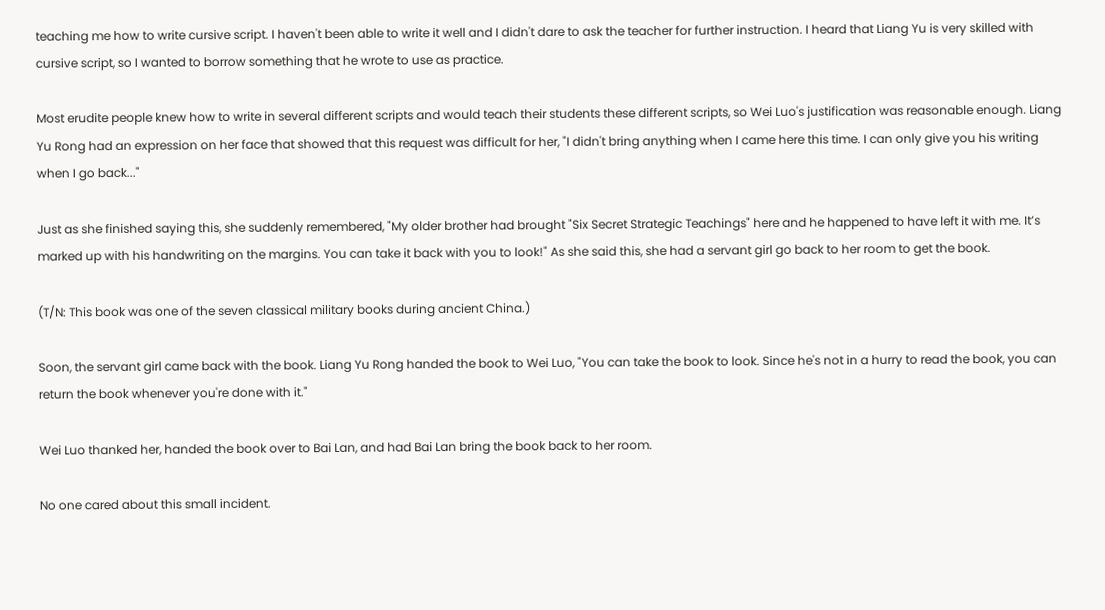teaching me how to write cursive script. I haven't been able to write it well and I didn't dare to ask the teacher for further instruction. I heard that Liang Yu is very skilled with cursive script, so I wanted to borrow something that he wrote to use as practice.

Most erudite people knew how to write in several different scripts and would teach their students these different scripts, so Wei Luo's justification was reasonable enough. Liang Yu Rong had an expression on her face that showed that this request was difficult for her, "I didn't bring anything when I came here this time. I can only give you his writing when I go back..."

Just as she finished saying this, she suddenly remembered, "My older brother had brought "Six Secret Strategic Teachings" here and he happened to have left it with me. It’s marked up with his handwriting on the margins. You can take it back with you to look!" As she said this, she had a servant girl go back to her room to get the book.

(T/N: This book was one of the seven classical military books during ancient China.)

Soon, the servant girl came back with the book. Liang Yu Rong handed the book to Wei Luo, "You can take the book to look. Since he's not in a hurry to read the book, you can return the book whenever you're done with it."

Wei Luo thanked her, handed the book over to Bai Lan, and had Bai Lan bring the book back to her room.

No one cared about this small incident.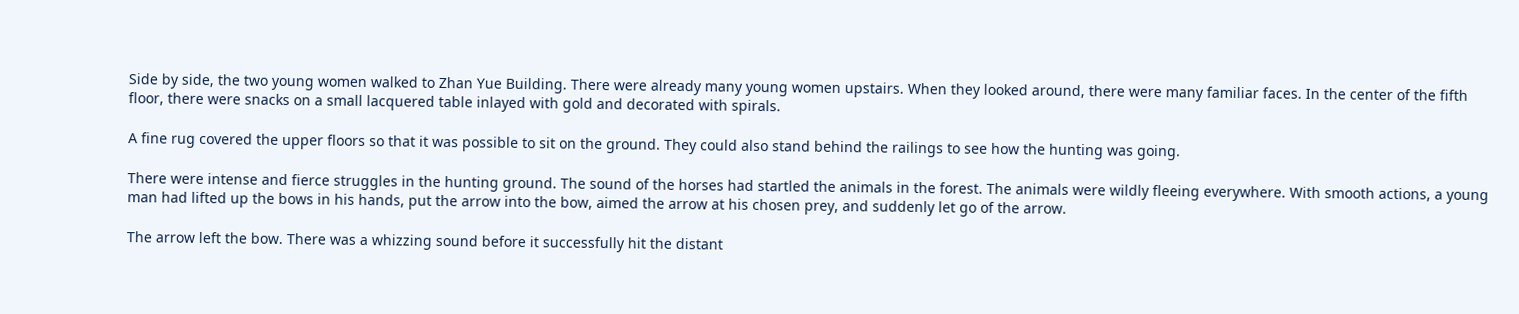Side by side, the two young women walked to Zhan Yue Building. There were already many young women upstairs. When they looked around, there were many familiar faces. In the center of the fifth floor, there were snacks on a small lacquered table inlayed with gold and decorated with spirals.

A fine rug covered the upper floors so that it was possible to sit on the ground. They could also stand behind the railings to see how the hunting was going.

There were intense and fierce struggles in the hunting ground. The sound of the horses had startled the animals in the forest. The animals were wildly fleeing everywhere. With smooth actions, a young man had lifted up the bows in his hands, put the arrow into the bow, aimed the arrow at his chosen prey, and suddenly let go of the arrow.

The arrow left the bow. There was a whizzing sound before it successfully hit the distant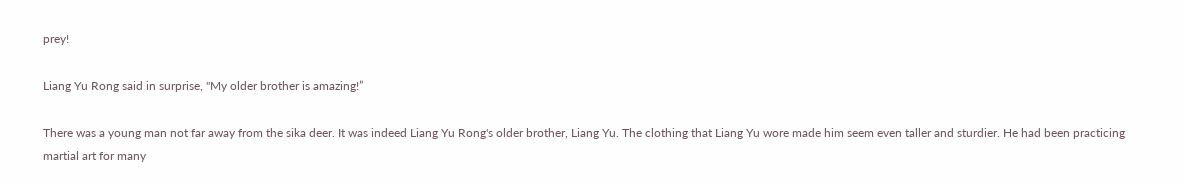prey!

Liang Yu Rong said in surprise, "My older brother is amazing!”

There was a young man not far away from the sika deer. It was indeed Liang Yu Rong's older brother, Liang Yu. The clothing that Liang Yu wore made him seem even taller and sturdier. He had been practicing martial art for many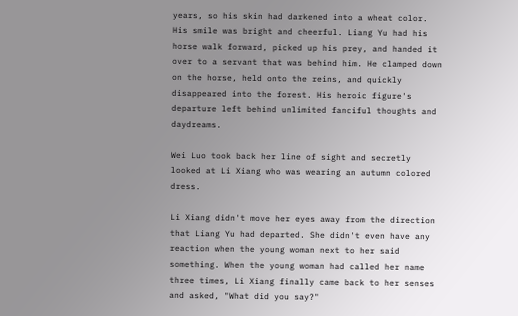years, so his skin had darkened into a wheat color. His smile was bright and cheerful. Liang Yu had his horse walk forward, picked up his prey, and handed it over to a servant that was behind him. He clamped down on the horse, held onto the reins, and quickly disappeared into the forest. His heroic figure's departure left behind unlimited fanciful thoughts and daydreams.

Wei Luo took back her line of sight and secretly looked at Li Xiang who was wearing an autumn colored dress.

Li Xiang didn't move her eyes away from the direction that Liang Yu had departed. She didn't even have any reaction when the young woman next to her said something. When the young woman had called her name three times, Li Xiang finally came back to her senses and asked, "What did you say?"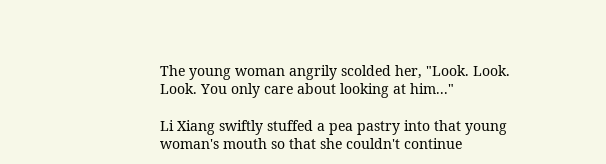The young woman angrily scolded her, "Look. Look. Look. You only care about looking at him..."

Li Xiang swiftly stuffed a pea pastry into that young woman's mouth so that she couldn't continue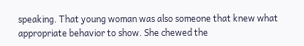speaking. That young woman was also someone that knew what appropriate behavior to show. She chewed the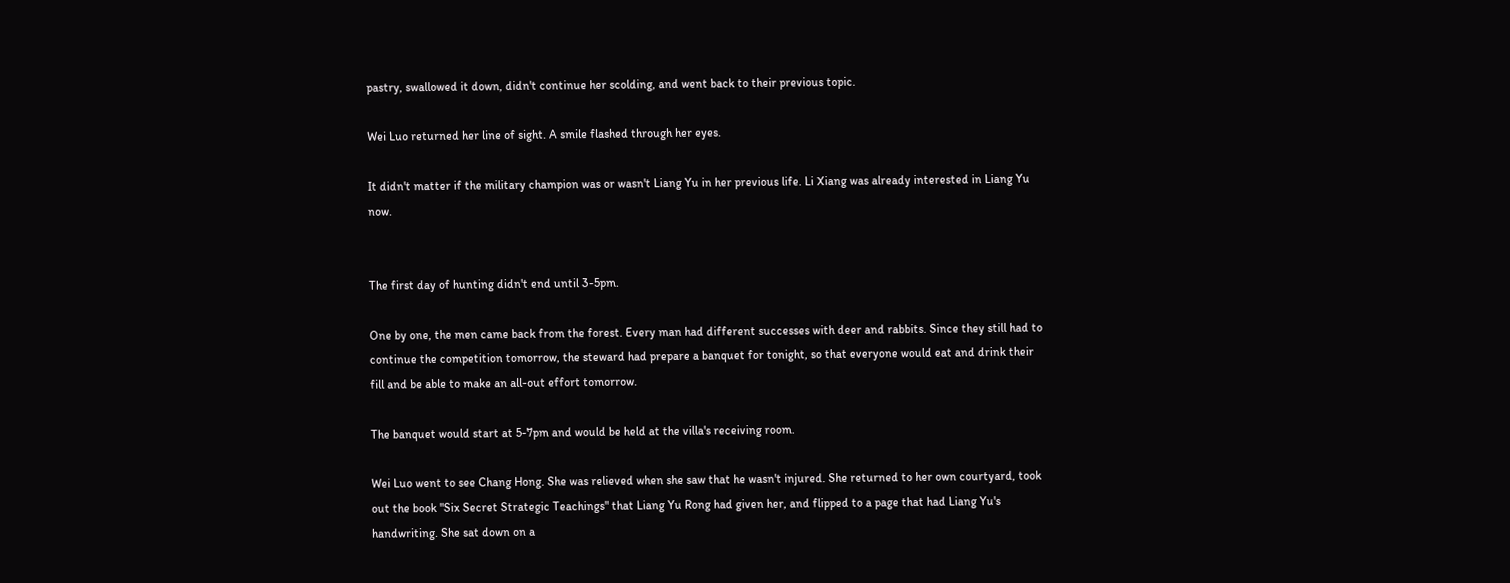pastry, swallowed it down, didn't continue her scolding, and went back to their previous topic.

Wei Luo returned her line of sight. A smile flashed through her eyes.

It didn't matter if the military champion was or wasn't Liang Yu in her previous life. Li Xiang was already interested in Liang Yu now.


The first day of hunting didn't end until 3-5pm.

One by one, the men came back from the forest. Every man had different successes with deer and rabbits. Since they still had to continue the competition tomorrow, the steward had prepare a banquet for tonight, so that everyone would eat and drink their fill and be able to make an all-out effort tomorrow.

The banquet would start at 5-7pm and would be held at the villa's receiving room.

Wei Luo went to see Chang Hong. She was relieved when she saw that he wasn't injured. She returned to her own courtyard, took out the book "Six Secret Strategic Teachings" that Liang Yu Rong had given her, and flipped to a page that had Liang Yu's handwriting. She sat down on a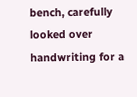bench, carefully looked over handwriting for a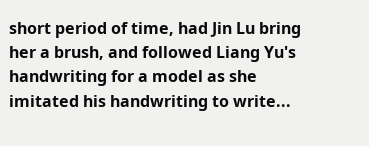short period of time, had Jin Lu bring her a brush, and followed Liang Yu's handwriting for a model as she imitated his handwriting to write...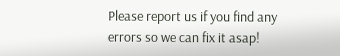Please report us if you find any errors so we can fix it asap!